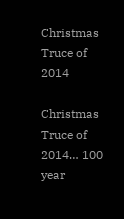Christmas Truce of 2014

Christmas Truce of 2014… 100 year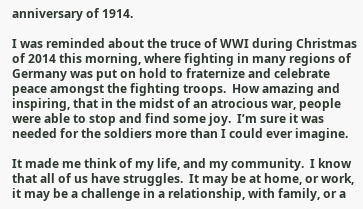anniversary of 1914.

I was reminded about the truce of WWI during Christmas of 2014 this morning, where fighting in many regions of Germany was put on hold to fraternize and celebrate peace amongst the fighting troops.  How amazing and inspiring, that in the midst of an atrocious war, people were able to stop and find some joy.  I’m sure it was needed for the soldiers more than I could ever imagine.

It made me think of my life, and my community.  I know that all of us have struggles.  It may be at home, or work, it may be a challenge in a relationship, with family, or a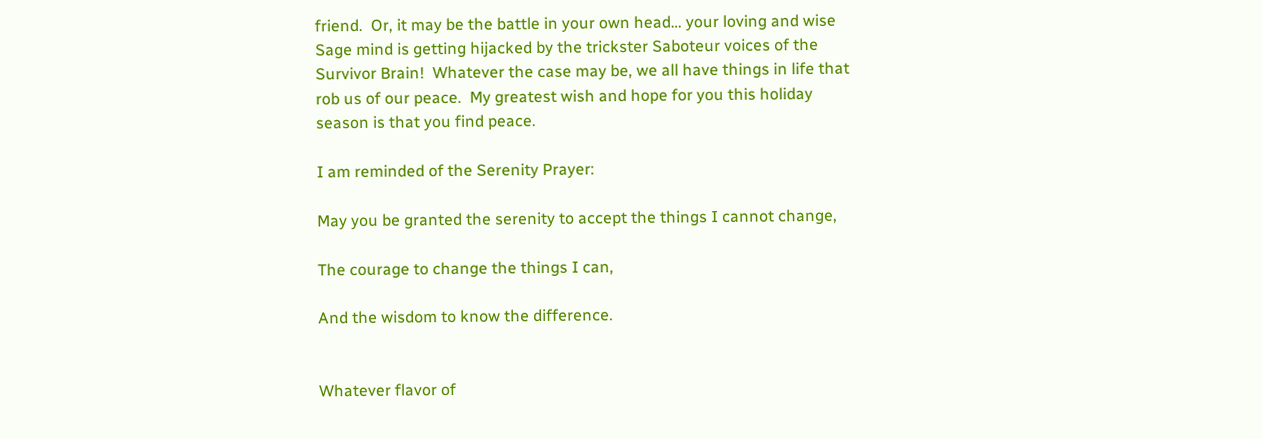friend.  Or, it may be the battle in your own head… your loving and wise Sage mind is getting hijacked by the trickster Saboteur voices of the Survivor Brain!  Whatever the case may be, we all have things in life that rob us of our peace.  My greatest wish and hope for you this holiday season is that you find peace.

I am reminded of the Serenity Prayer:

May you be granted the serenity to accept the things I cannot change,

The courage to change the things I can,

And the wisdom to know the difference.


Whatever flavor of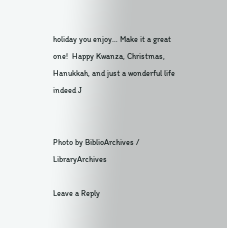holiday you enjoy… Make it a great one!  Happy Kwanza, Christmas, Hanukkah, and just a wonderful life indeed J


Photo by BiblioArchives / LibraryArchives

Leave a Reply